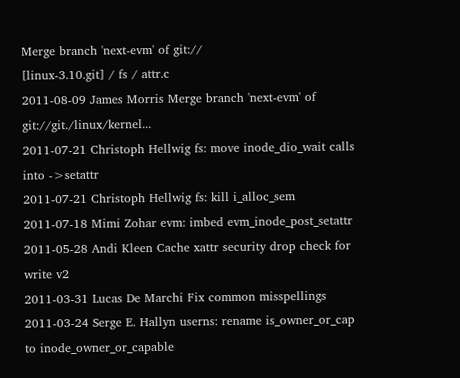Merge branch 'next-evm' of git://
[linux-3.10.git] / fs / attr.c
2011-08-09 James Morris Merge branch 'next-evm' of git://git./linux/kernel...
2011-07-21 Christoph Hellwig fs: move inode_dio_wait calls into ->setattr
2011-07-21 Christoph Hellwig fs: kill i_alloc_sem
2011-07-18 Mimi Zohar evm: imbed evm_inode_post_setattr
2011-05-28 Andi Kleen Cache xattr security drop check for write v2
2011-03-31 Lucas De Marchi Fix common misspellings
2011-03-24 Serge E. Hallyn userns: rename is_owner_or_cap to inode_owner_or_capable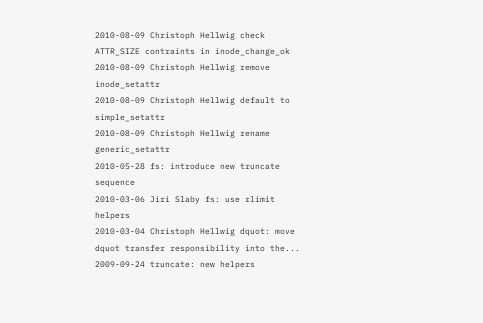2010-08-09 Christoph Hellwig check ATTR_SIZE contraints in inode_change_ok
2010-08-09 Christoph Hellwig remove inode_setattr
2010-08-09 Christoph Hellwig default to simple_setattr
2010-08-09 Christoph Hellwig rename generic_setattr
2010-05-28 fs: introduce new truncate sequence
2010-03-06 Jiri Slaby fs: use rlimit helpers
2010-03-04 Christoph Hellwig dquot: move dquot transfer responsibility into the...
2009-09-24 truncate: new helpers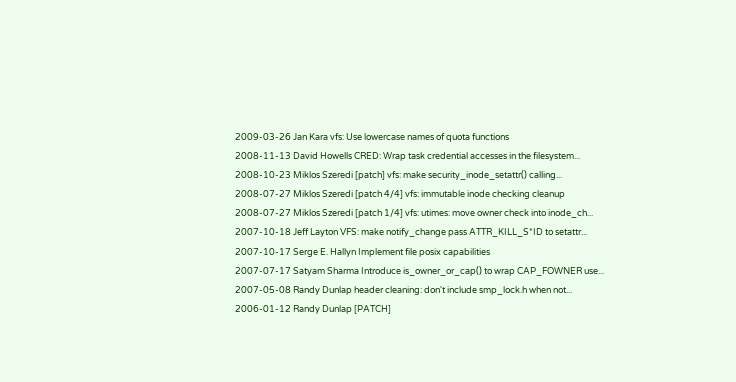2009-03-26 Jan Kara vfs: Use lowercase names of quota functions
2008-11-13 David Howells CRED: Wrap task credential accesses in the filesystem...
2008-10-23 Miklos Szeredi [patch] vfs: make security_inode_setattr() calling...
2008-07-27 Miklos Szeredi [patch 4/4] vfs: immutable inode checking cleanup
2008-07-27 Miklos Szeredi [patch 1/4] vfs: utimes: move owner check into inode_ch...
2007-10-18 Jeff Layton VFS: make notify_change pass ATTR_KILL_S*ID to setattr...
2007-10-17 Serge E. Hallyn Implement file posix capabilities
2007-07-17 Satyam Sharma Introduce is_owner_or_cap() to wrap CAP_FOWNER use...
2007-05-08 Randy Dunlap header cleaning: don't include smp_lock.h when not...
2006-01-12 Randy Dunlap [PATCH]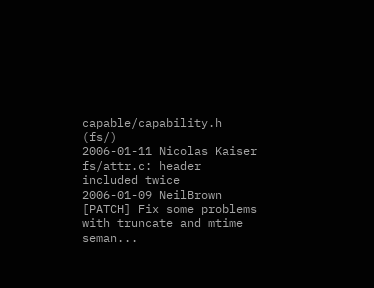capable/capability.h (fs/)
2006-01-11 Nicolas Kaiser fs/attr.c: header included twice
2006-01-09 NeilBrown [PATCH] Fix some problems with truncate and mtime seman...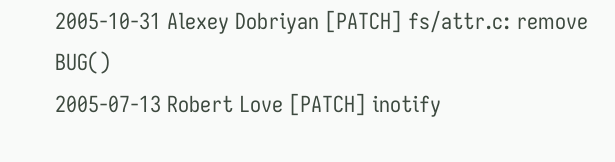2005-10-31 Alexey Dobriyan [PATCH] fs/attr.c: remove BUG()
2005-07-13 Robert Love [PATCH] inotify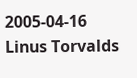2005-04-16 Linus Torvalds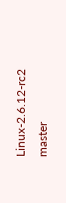Linux-2.6.12-rc2 master